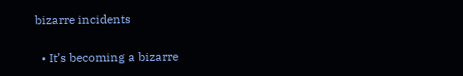bizarre incidents

  • It’s becoming a bizarre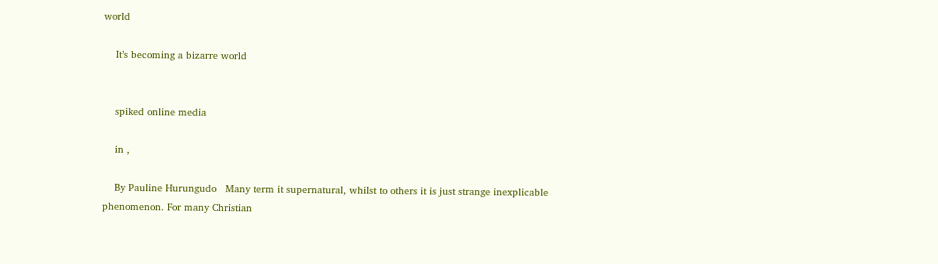world

    It’s becoming a bizarre world


    spiked online media

    in ,

    By Pauline Hurungudo   Many term it supernatural, whilst to others it is just strange inexplicable phenomenon. For many Christian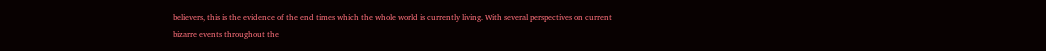believers, this is the evidence of the end times which the whole world is currently living. With several perspectives on current bizarre events throughout the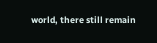world, there still remain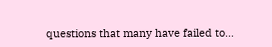questions that many have failed to…